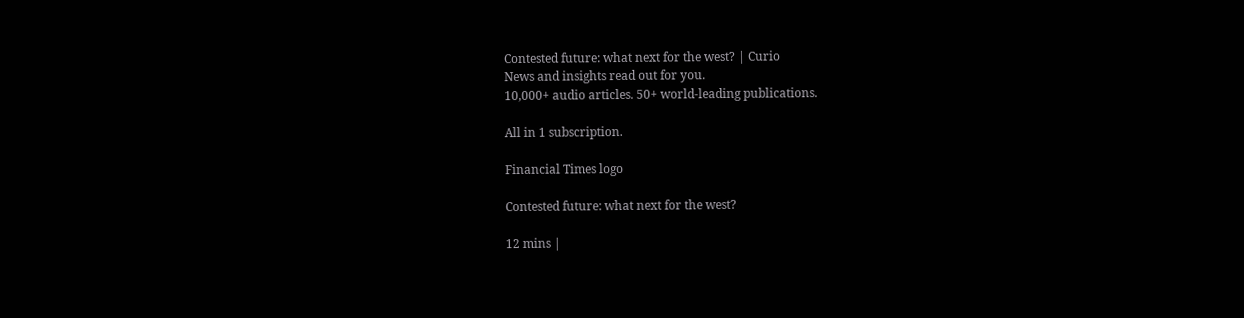Contested future: what next for the west? | Curio
News and insights read out for you.
10,000+ audio articles. 50+ world-leading publications.

All in 1 subscription.

Financial Times logo

Contested future: what next for the west?

12 mins |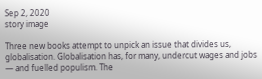Sep 2, 2020
story image

Three new books attempt to unpick an issue that divides us, globalisation. Globalisation has, for many, undercut wages and jobs — and fuelled populism. The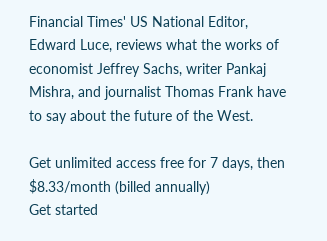Financial Times' US National Editor, Edward Luce, reviews what the works of economist Jeffrey Sachs, writer Pankaj Mishra, and journalist Thomas Frank have to say about the future of the West.

Get unlimited access free for 7 days, then $8.33/month (billed annually)
Get started